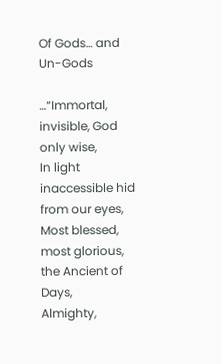Of Gods… and Un-Gods

…“Immortal, invisible, God only wise,
In light inaccessible hid from our eyes,
Most blessed, most glorious, the Ancient of Days,
Almighty,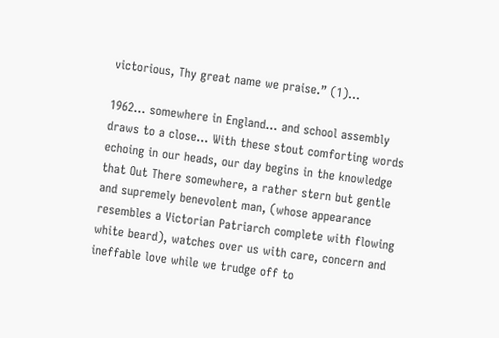victorious, Thy great name we praise.” (1)…

1962… somewhere in England… and school assembly draws to a close… With these stout comforting words echoing in our heads, our day begins in the knowledge that Out There somewhere, a rather stern but gentle and supremely benevolent man, (whose appearance resembles a Victorian Patriarch complete with flowing white beard), watches over us with care, concern and ineffable love while we trudge off to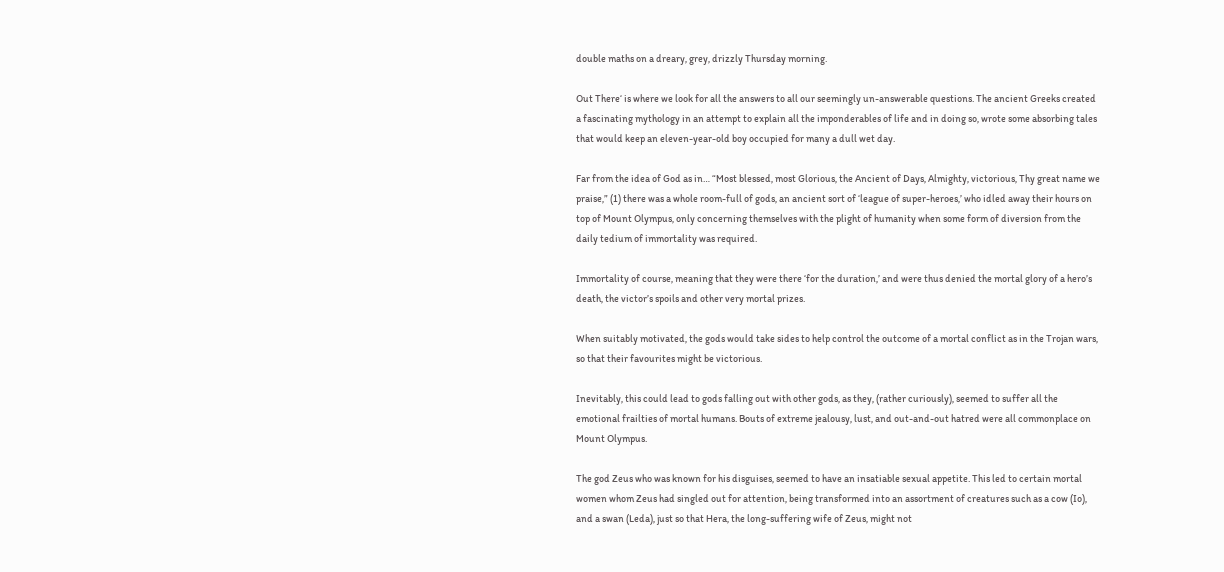double maths on a dreary, grey, drizzly Thursday morning.

Out There‘ is where we look for all the answers to all our seemingly un-answerable questions. The ancient Greeks created a fascinating mythology in an attempt to explain all the imponderables of life and in doing so, wrote some absorbing tales that would keep an eleven-year-old boy occupied for many a dull wet day.

Far from the idea of God as in… “Most blessed, most Glorious, the Ancient of Days, Almighty, victorious, Thy great name we praise,” (1) there was a whole room-full of gods, an ancient sort of ‘league of super-heroes,’ who idled away their hours on top of Mount Olympus, only concerning themselves with the plight of humanity when some form of diversion from the daily tedium of immortality was required.

Immortality of course, meaning that they were there ‘for the duration,’ and were thus denied the mortal glory of a hero’s death, the victor’s spoils and other very mortal prizes.

When suitably motivated, the gods would take sides to help control the outcome of a mortal conflict as in the Trojan wars, so that their favourites might be victorious.

Inevitably, this could lead to gods falling out with other gods, as they, (rather curiously), seemed to suffer all the emotional frailties of mortal humans. Bouts of extreme jealousy, lust, and out-and-out hatred were all commonplace on Mount Olympus.

The god Zeus who was known for his disguises, seemed to have an insatiable sexual appetite. This led to certain mortal women whom Zeus had singled out for attention, being transformed into an assortment of creatures such as a cow (Io), and a swan (Leda), just so that Hera, the long-suffering wife of Zeus, might not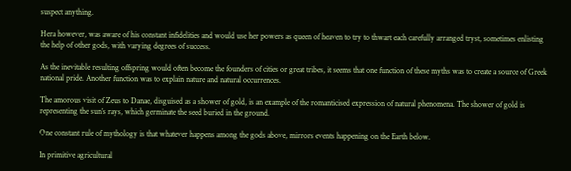suspect anything.

Hera however, was aware of his constant infidelities and would use her powers as queen of heaven to try to thwart each carefully arranged tryst, sometimes enlisting the help of other gods, with varying degrees of success.

As the inevitable resulting offspring would often become the founders of cities or great tribes, it seems that one function of these myths was to create a source of Greek national pride. Another function was to explain nature and natural occurrences.

The amorous visit of Zeus to Danae, disguised as a shower of gold, is an example of the romanticised expression of natural phenomena. The shower of gold is representing the sun’s rays, which germinate the seed buried in the ground.

One constant rule of mythology is that whatever happens among the gods above, mirrors events happening on the Earth below.

In primitive agricultural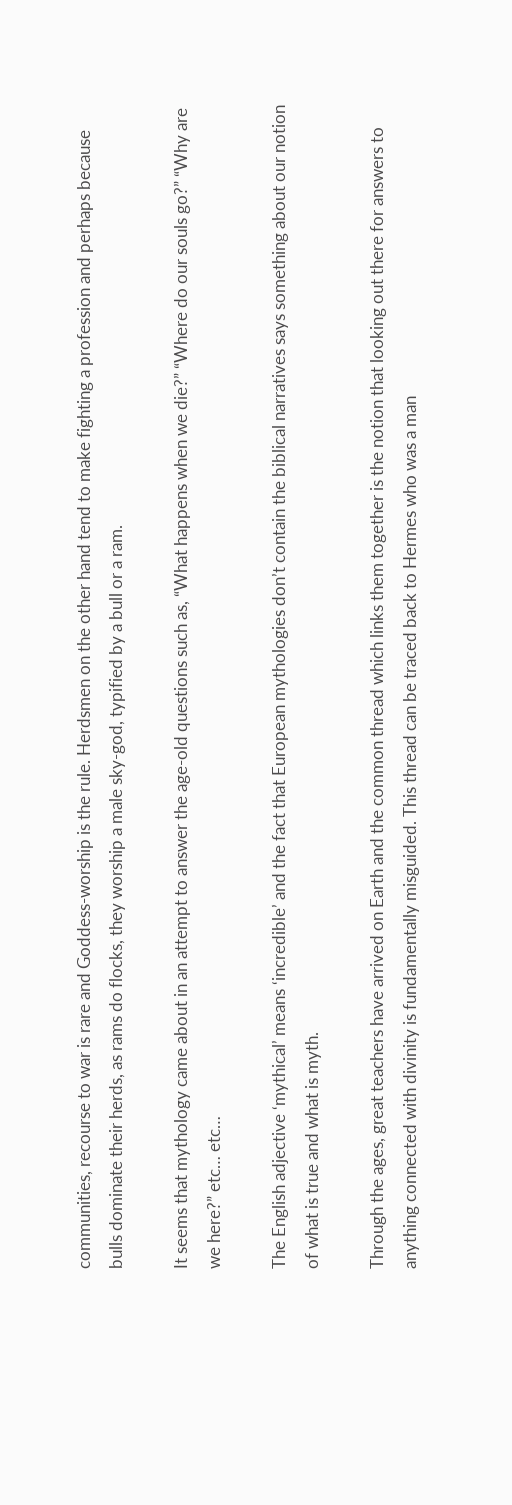communities, recourse to war is rare and Goddess-worship is the rule. Herdsmen on the other hand tend to make fighting a profession and perhaps because bulls dominate their herds, as rams do flocks, they worship a male sky-god, typified by a bull or a ram.

It seems that mythology came about in an attempt to answer the age-old questions such as, “What happens when we die?” “Where do our souls go?” “Why are we here?” etc… etc…

The English adjective ‘mythical’ means ‘incredible’ and the fact that European mythologies don’t contain the biblical narratives says something about our notion of what is true and what is myth.

Through the ages, great teachers have arrived on Earth and the common thread which links them together is the notion that looking out there for answers to anything connected with divinity is fundamentally misguided. This thread can be traced back to Hermes who was a man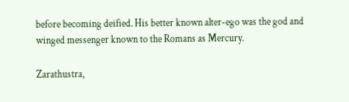before becoming deified. His better known alter-ego was the god and winged messenger known to the Romans as Mercury.

Zarathustra,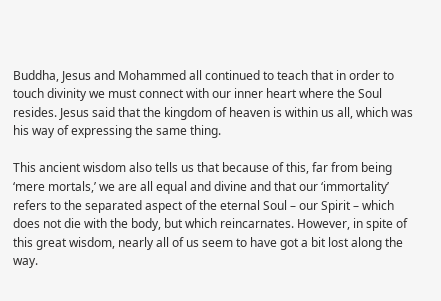Buddha, Jesus and Mohammed all continued to teach that in order to touch divinity we must connect with our inner heart where the Soul resides. Jesus said that the kingdom of heaven is within us all, which was his way of expressing the same thing.

This ancient wisdom also tells us that because of this, far from being ‘mere mortals,’ we are all equal and divine and that our ‘immortality’ refers to the separated aspect of the eternal Soul – our Spirit – which does not die with the body, but which reincarnates. However, in spite of this great wisdom, nearly all of us seem to have got a bit lost along the way.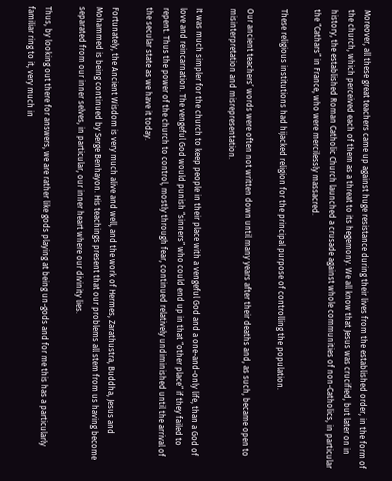Moreover, all these great teachers came up against huge resistance during their lives from the established order, in the form of the church, which perceived each of them as a threat to its hegemony. We all know that Jesus was crucified, but later on in history, the established Roman Catholic Church launched a crusade against whole communities of non-Catholics, in particular the “Cathars” in France, who were mercilessly massacred.

These religious institutions had hijacked religion for the principal purpose of controlling the population.

Our ancient teachers’ words were often not written down until many years after their deaths and, as such, became open to misinterpretation and misrepresentation.

It was much simpler for the church to keep people in their place with a vengeful God and a one-and-only life, than a God of love and reincarnation. The vengeful God would punish “sinners” who could end up in that “other place” if they failed to repent. Thus the power of the church to control, mostly through fear, continued relatively undiminished until the arrival of the secular state as we have it today.

Fortunately, the Ancient Wisdom is very much alive and well, and the work of Hermes, Zarathustra, Buddha, Jesus and Mohammed is being continued by Serge Benhayon. His teachings present that our problems all stem from us having become separated from our inner selves, in particular, our inner heart where our divinity lies.

Thus, by looking out there for answers, we are rather like gods playing at being un-gods and for me this has a particularly familiar ring to it, very much in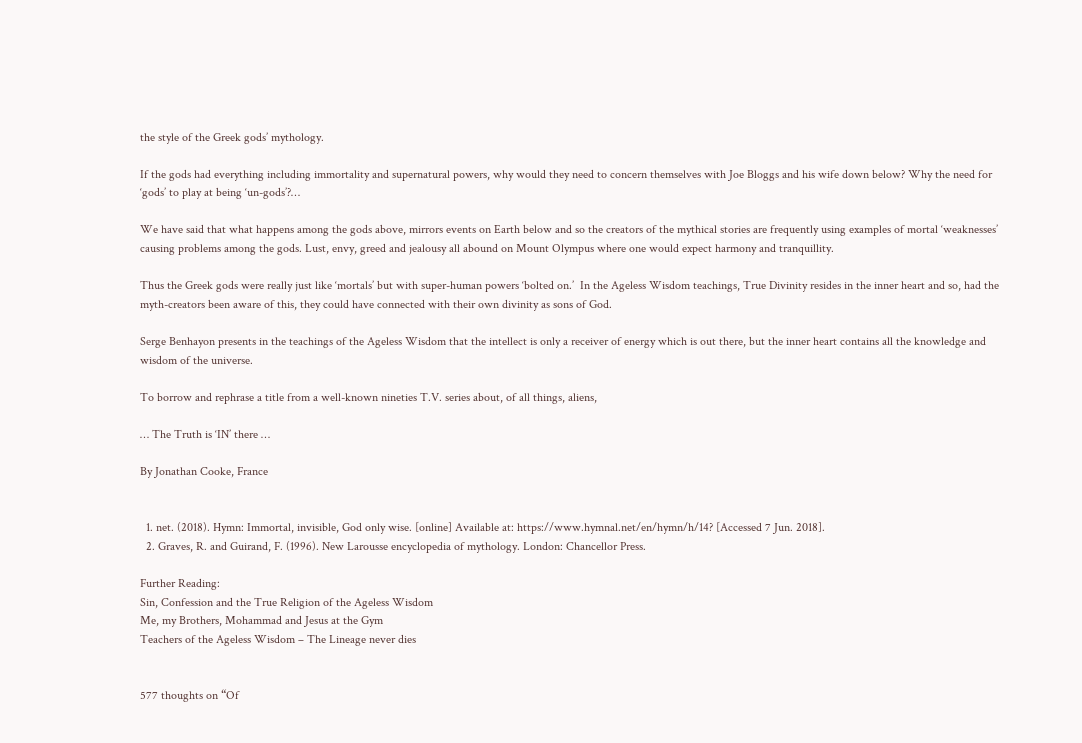the style of the Greek gods’ mythology.

If the gods had everything including immortality and supernatural powers, why would they need to concern themselves with Joe Bloggs and his wife down below? Why the need for ‘gods’ to play at being ‘un-gods’?…

We have said that what happens among the gods above, mirrors events on Earth below and so the creators of the mythical stories are frequently using examples of mortal ‘weaknesses’ causing problems among the gods. Lust, envy, greed and jealousy all abound on Mount Olympus where one would expect harmony and tranquillity.

Thus the Greek gods were really just like ‘mortals’ but with super-human powers ‘bolted on.’  In the Ageless Wisdom teachings, True Divinity resides in the inner heart and so, had the myth-creators been aware of this, they could have connected with their own divinity as sons of God.

Serge Benhayon presents in the teachings of the Ageless Wisdom that the intellect is only a receiver of energy which is out there, but the inner heart contains all the knowledge and wisdom of the universe.

To borrow and rephrase a title from a well-known nineties T.V. series about, of all things, aliens,

… The Truth is ‘IN’ there …

By Jonathan Cooke, France


  1. net. (2018). Hymn: Immortal, invisible, God only wise. [online] Available at: https://www.hymnal.net/en/hymn/h/14? [Accessed 7 Jun. 2018].
  2. Graves, R. and Guirand, F. (1996). New Larousse encyclopedia of mythology. London: Chancellor Press.

Further Reading:
Sin, Confession and the True Religion of the Ageless Wisdom
Me, my Brothers, Mohammad and Jesus at the Gym
Teachers of the Ageless Wisdom – The Lineage never dies


577 thoughts on “Of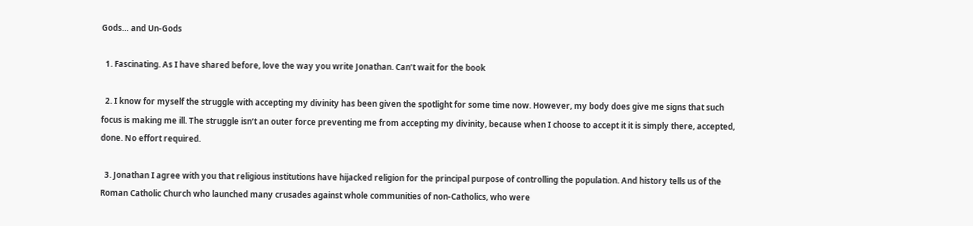Gods… and Un-Gods

  1. Fascinating. As I have shared before, love the way you write Jonathan. Can’t wait for the book

  2. I know for myself the struggle with accepting my divinity has been given the spotlight for some time now. However, my body does give me signs that such focus is making me ill. The struggle isn’t an outer force preventing me from accepting my divinity, because when I choose to accept it it is simply there, accepted, done. No effort required.

  3. Jonathan I agree with you that religious institutions have hijacked religion for the principal purpose of controlling the population. And history tells us of the Roman Catholic Church who launched many crusades against whole communities of non-Catholics, who were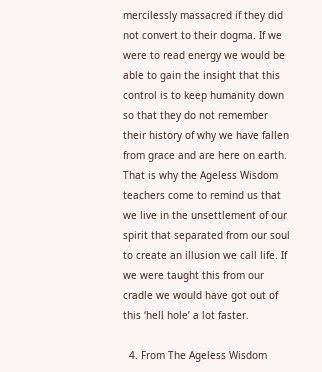mercilessly massacred if they did not convert to their dogma. If we were to read energy we would be able to gain the insight that this control is to keep humanity down so that they do not remember their history of why we have fallen from grace and are here on earth. That is why the Ageless Wisdom teachers come to remind us that we live in the unsettlement of our spirit that separated from our soul to create an illusion we call life. If we were taught this from our cradle we would have got out of this ‘hell hole’ a lot faster.

  4. From The Ageless Wisdom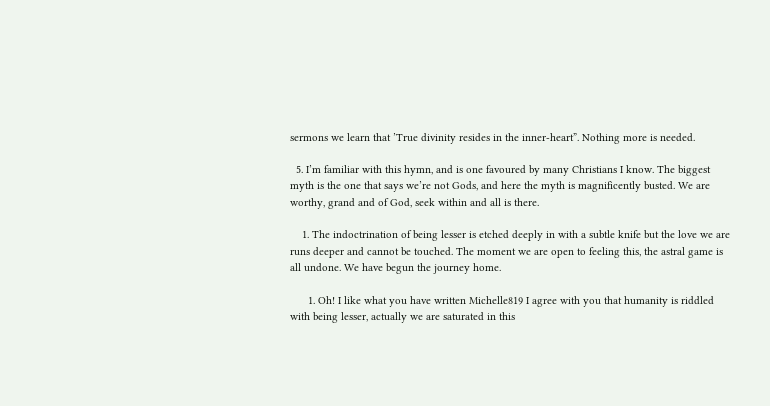sermons we learn that ’True divinity resides in the inner-heart”. Nothing more is needed.

  5. I’m familiar with this hymn, and is one favoured by many Christians I know. The biggest myth is the one that says we’re not Gods, and here the myth is magnificently busted. We are worthy, grand and of God, seek within and all is there.

    1. The indoctrination of being lesser is etched deeply in with a subtle knife but the love we are runs deeper and cannot be touched. The moment we are open to feeling this, the astral game is all undone. We have begun the journey home.

      1. Oh! I like what you have written Michelle819 I agree with you that humanity is riddled with being lesser, actually we are saturated in this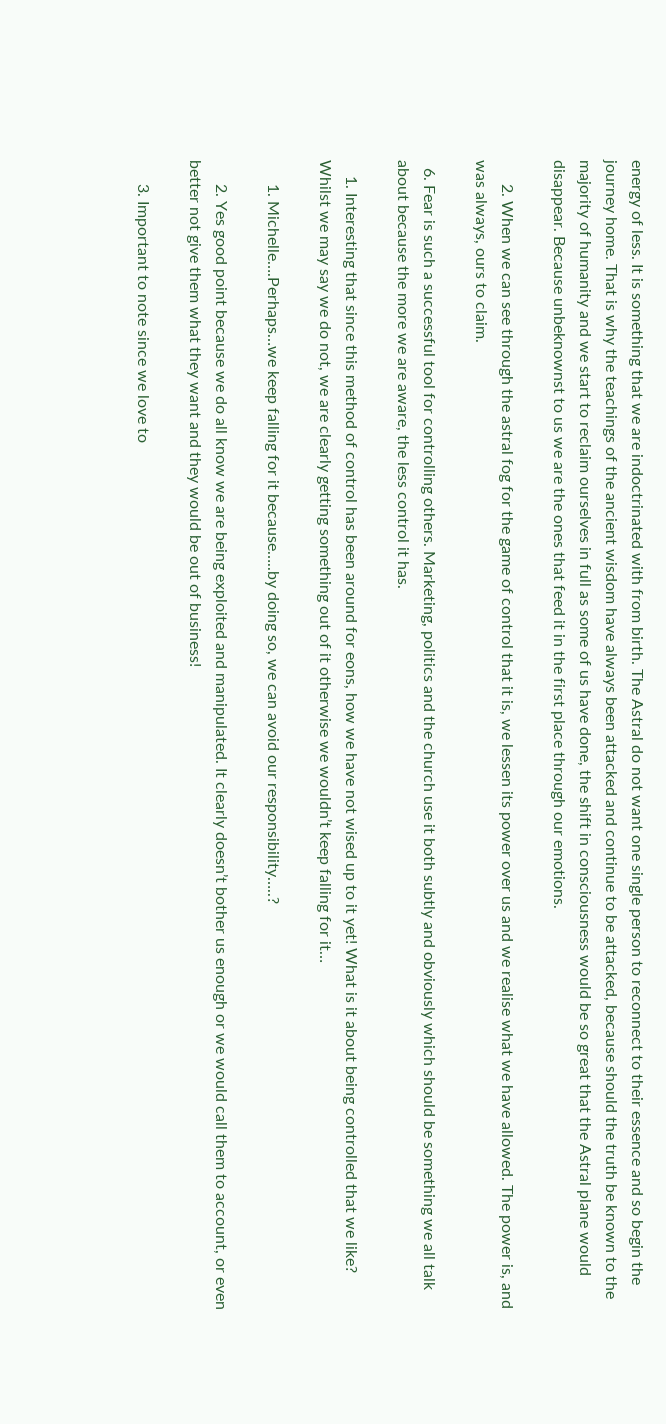energy of less. It is something that we are indoctrinated with from birth. The Astral do not want one single person to reconnect to their essence and so begin the journey home. That is why the teachings of the ancient wisdom have always been attacked and continue to be attacked, because should the truth be known to the majority of humanity and we start to reclaim ourselves in full as some of us have done, the shift in consciousness would be so great that the Astral plane would disappear. Because unbeknownst to us we are the ones that feed it in the first place through our emotions.

      2. When we can see through the astral fog for the game of control that it is, we lessen its power over us and we realise what we have allowed. The power is, and was always, ours to claim.

  6. Fear is such a successful tool for controlling others. Marketing, politics and the church use it both subtly and obviously which should be something we all talk about because the more we are aware, the less control it has.

    1. Interesting that since this method of control has been around for eons, how we have not wised up to it yet! What is it about being controlled that we like? Whilst we may say we do not, we are clearly getting something out of it otherwise we wouldn’t keep falling for it…

      1. Michelle….Perhaps…we keep falling for it because…..by doing so, we can avoid our responsibility…..?

      2. Yes good point because we do all know we are being exploited and manipulated. It clearly doesn’t bother us enough or we would call them to account, or even better not give them what they want and they would be out of business!

      3. Important to note since we love to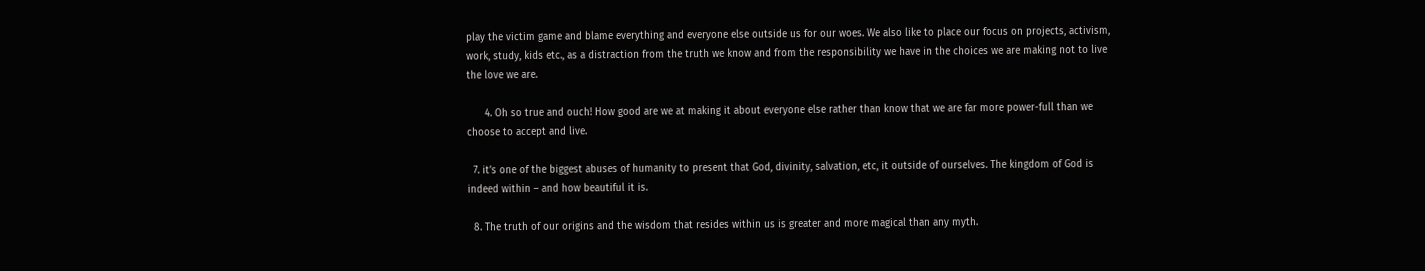play the victim game and blame everything and everyone else outside us for our woes. We also like to place our focus on projects, activism, work, study, kids etc., as a distraction from the truth we know and from the responsibility we have in the choices we are making not to live the love we are.

      4. Oh so true and ouch! How good are we at making it about everyone else rather than know that we are far more power-full than we choose to accept and live.

  7. it’s one of the biggest abuses of humanity to present that God, divinity, salvation, etc, it outside of ourselves. The kingdom of God is indeed within – and how beautiful it is.

  8. The truth of our origins and the wisdom that resides within us is greater and more magical than any myth.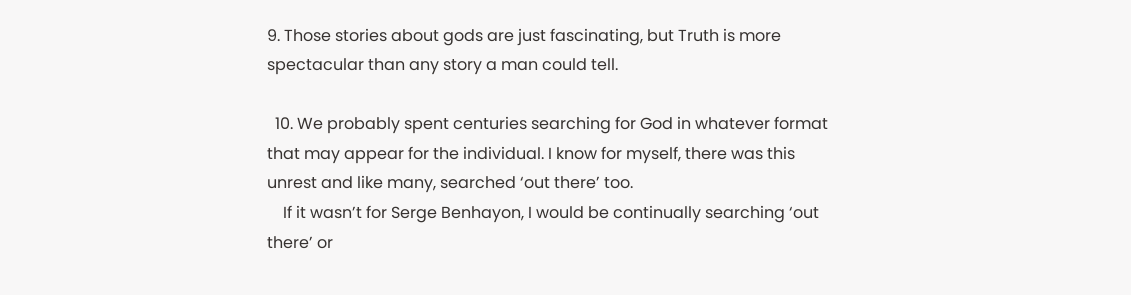9. Those stories about gods are just fascinating, but Truth is more spectacular than any story a man could tell.

  10. We probably spent centuries searching for God in whatever format that may appear for the individual. I know for myself, there was this unrest and like many, searched ‘out there’ too.
    If it wasn’t for Serge Benhayon, I would be continually searching ‘out there’ or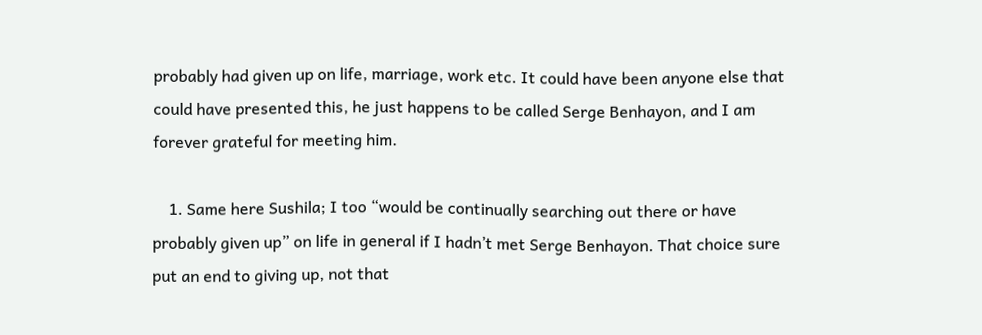probably had given up on life, marriage, work etc. It could have been anyone else that could have presented this, he just happens to be called Serge Benhayon, and I am forever grateful for meeting him.

    1. Same here Sushila; I too “would be continually searching out there or have probably given up” on life in general if I hadn’t met Serge Benhayon. That choice sure put an end to giving up, not that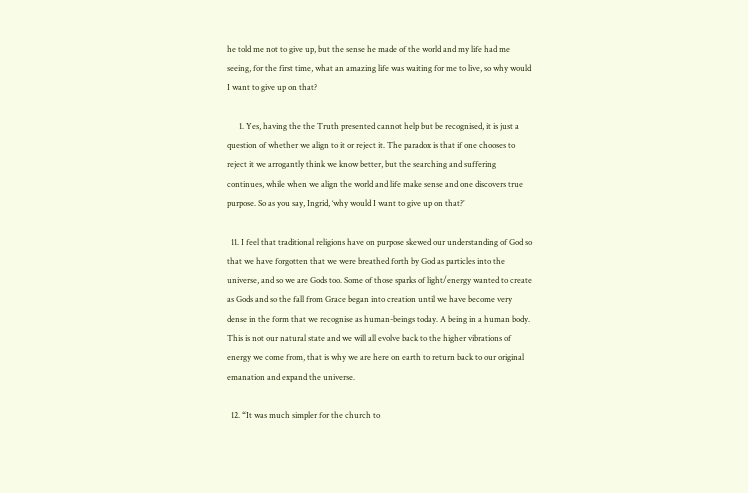he told me not to give up, but the sense he made of the world and my life had me seeing, for the first time, what an amazing life was waiting for me to live, so why would I want to give up on that?

      1. Yes, having the the Truth presented cannot help but be recognised, it is just a question of whether we align to it or reject it. The paradox is that if one chooses to reject it we arrogantly think we know better, but the searching and suffering continues, while when we align the world and life make sense and one discovers true purpose. So as you say, Ingrid, ‘why would I want to give up on that?’

  11. I feel that traditional religions have on purpose skewed our understanding of God so that we have forgotten that we were breathed forth by God as particles into the universe, and so we are Gods too. Some of those sparks of light/energy wanted to create as Gods and so the fall from Grace began into creation until we have become very dense in the form that we recognise as human-beings today. A being in a human body. This is not our natural state and we will all evolve back to the higher vibrations of energy we come from, that is why we are here on earth to return back to our original emanation and expand the universe.

  12. “It was much simpler for the church to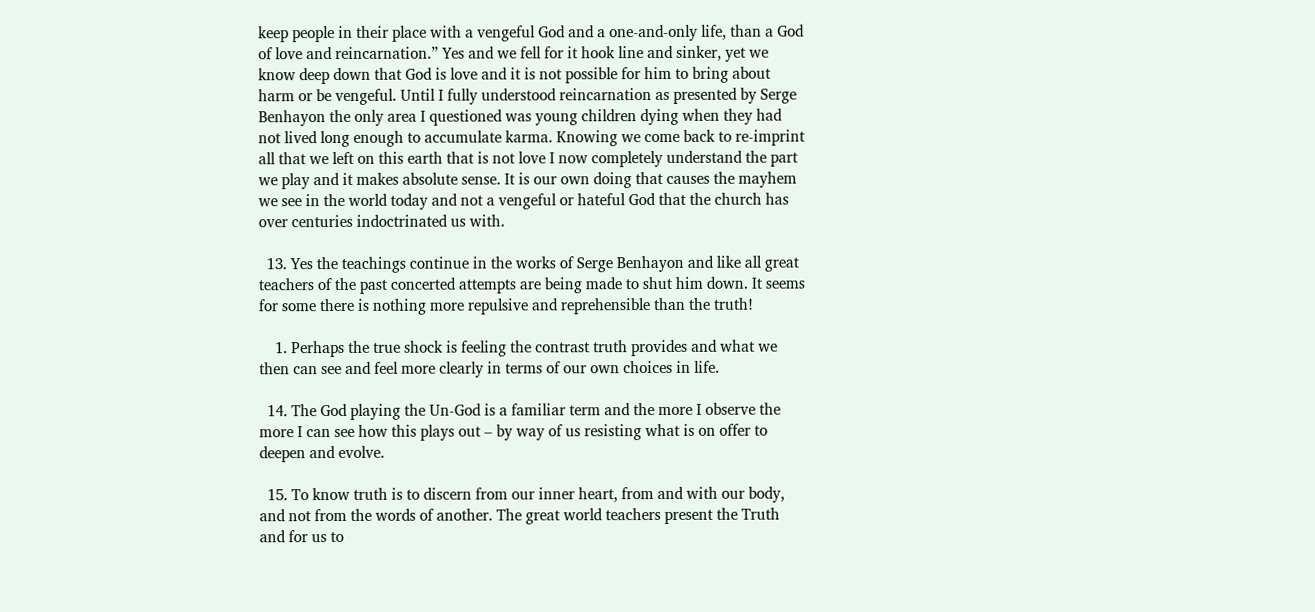keep people in their place with a vengeful God and a one-and-only life, than a God of love and reincarnation.” Yes and we fell for it hook line and sinker, yet we know deep down that God is love and it is not possible for him to bring about harm or be vengeful. Until I fully understood reincarnation as presented by Serge Benhayon the only area I questioned was young children dying when they had not lived long enough to accumulate karma. Knowing we come back to re-imprint all that we left on this earth that is not love I now completely understand the part we play and it makes absolute sense. It is our own doing that causes the mayhem we see in the world today and not a vengeful or hateful God that the church has over centuries indoctrinated us with.

  13. Yes the teachings continue in the works of Serge Benhayon and like all great teachers of the past concerted attempts are being made to shut him down. It seems for some there is nothing more repulsive and reprehensible than the truth!

    1. Perhaps the true shock is feeling the contrast truth provides and what we then can see and feel more clearly in terms of our own choices in life.

  14. The God playing the Un-God is a familiar term and the more I observe the more I can see how this plays out – by way of us resisting what is on offer to deepen and evolve.

  15. To know truth is to discern from our inner heart, from and with our body, and not from the words of another. The great world teachers present the Truth and for us to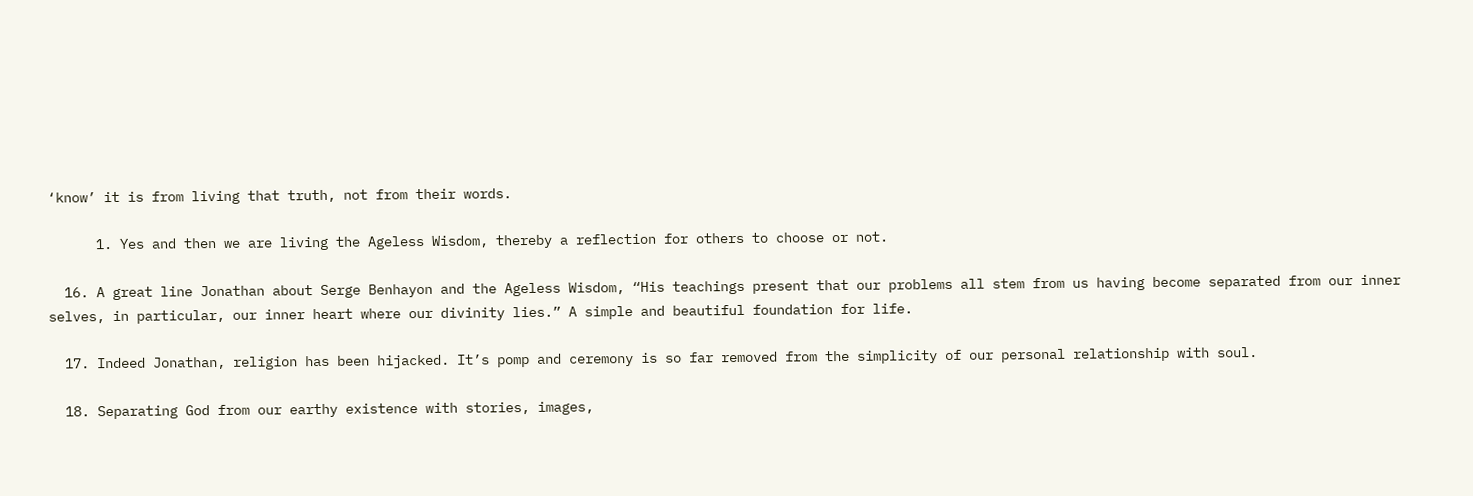‘know’ it is from living that truth, not from their words.

      1. Yes and then we are living the Ageless Wisdom, thereby a reflection for others to choose or not.

  16. A great line Jonathan about Serge Benhayon and the Ageless Wisdom, “His teachings present that our problems all stem from us having become separated from our inner selves, in particular, our inner heart where our divinity lies.” A simple and beautiful foundation for life.

  17. Indeed Jonathan, religion has been hijacked. It’s pomp and ceremony is so far removed from the simplicity of our personal relationship with soul.

  18. Separating God from our earthy existence with stories, images,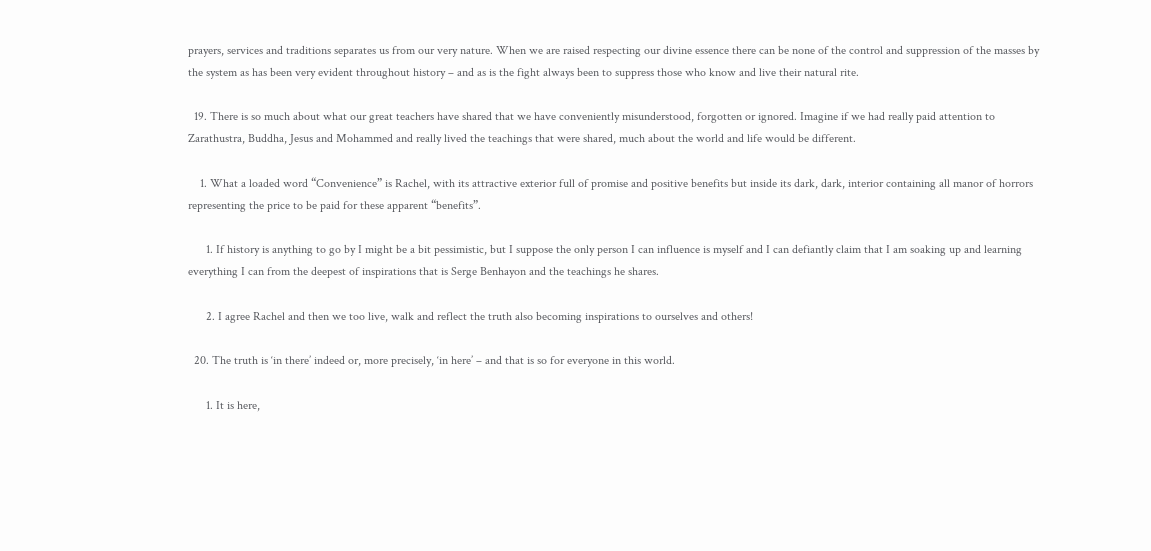prayers, services and traditions separates us from our very nature. When we are raised respecting our divine essence there can be none of the control and suppression of the masses by the system as has been very evident throughout history – and as is the fight always been to suppress those who know and live their natural rite.

  19. There is so much about what our great teachers have shared that we have conveniently misunderstood, forgotten or ignored. Imagine if we had really paid attention to Zarathustra, Buddha, Jesus and Mohammed and really lived the teachings that were shared, much about the world and life would be different.

    1. What a loaded word “Convenience” is Rachel, with its attractive exterior full of promise and positive benefits but inside its dark, dark, interior containing all manor of horrors representing the price to be paid for these apparent “benefits”.

      1. If history is anything to go by I might be a bit pessimistic, but I suppose the only person I can influence is myself and I can defiantly claim that I am soaking up and learning everything I can from the deepest of inspirations that is Serge Benhayon and the teachings he shares.

      2. I agree Rachel and then we too live, walk and reflect the truth also becoming inspirations to ourselves and others!

  20. The truth is ‘in there’ indeed or, more precisely, ‘in here’ – and that is so for everyone in this world.

      1. It is here,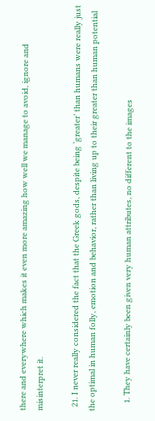there and everywhere which makes it even more amazing how well we manage to avoid, ignore and misinterpret it.

  21. I never really considered the fact that the Greek gods, despite being ‘greater’ than humans were really just the optimal in human folly, emotion and behavior, rather than living up to their greater than human potential

    1. They have certainly been given very human attributes, no different to the images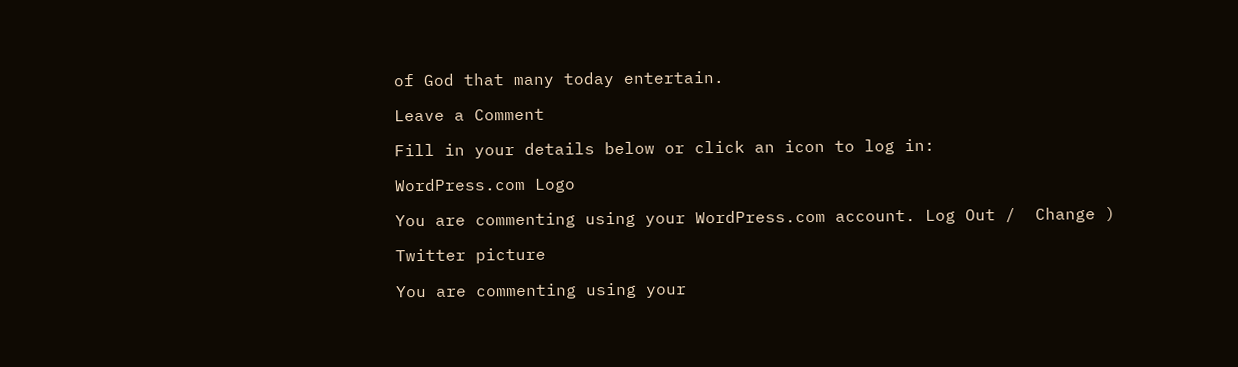of God that many today entertain.

Leave a Comment

Fill in your details below or click an icon to log in:

WordPress.com Logo

You are commenting using your WordPress.com account. Log Out /  Change )

Twitter picture

You are commenting using your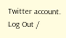Twitter account. Log Out /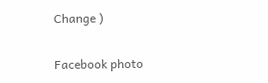Change )

Facebook photo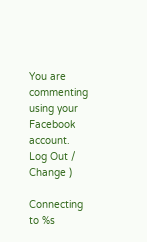You are commenting using your Facebook account. Log Out /  Change )

Connecting to %s